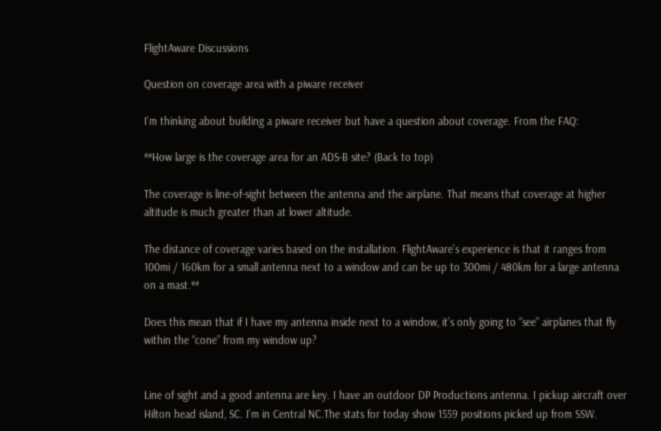FlightAware Discussions

Question on coverage area with a piware receiver

I’m thinking about building a piware receiver but have a question about coverage. From the FAQ:

**How large is the coverage area for an ADS-B site? (Back to top)

The coverage is line-of-sight between the antenna and the airplane. That means that coverage at higher altitude is much greater than at lower altitude.

The distance of coverage varies based on the installation. FlightAware’s experience is that it ranges from 100mi / 160km for a small antenna next to a window and can be up to 300mi / 480km for a large antenna on a mast.**

Does this mean that if I have my antenna inside next to a window, it’s only going to “see” airplanes that fly within the “cone” from my window up?


Line of sight and a good antenna are key. I have an outdoor DP Productions antenna. I pickup aircraft over Hilton head island, SC. I’m in Central NC.The stats for today show 1559 positions picked up from SSW.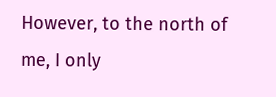However, to the north of me, I only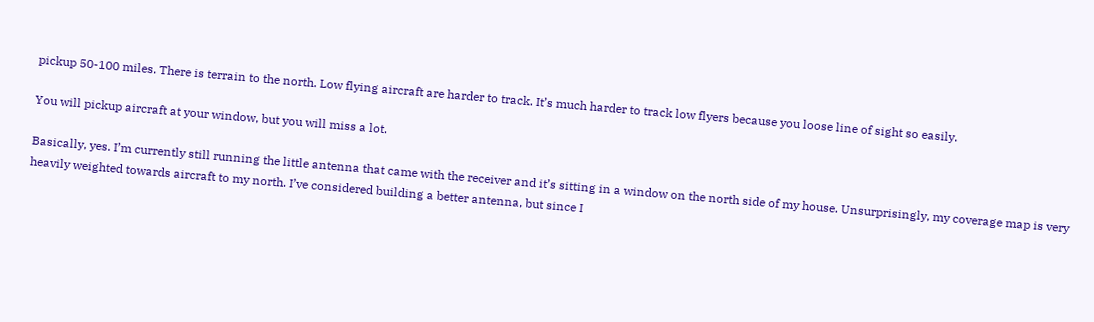pickup 50-100 miles. There is terrain to the north. Low flying aircraft are harder to track. It’s much harder to track low flyers because you loose line of sight so easily.

You will pickup aircraft at your window, but you will miss a lot.

Basically, yes. I’m currently still running the little antenna that came with the receiver and it’s sitting in a window on the north side of my house. Unsurprisingly, my coverage map is very heavily weighted towards aircraft to my north. I’ve considered building a better antenna, but since I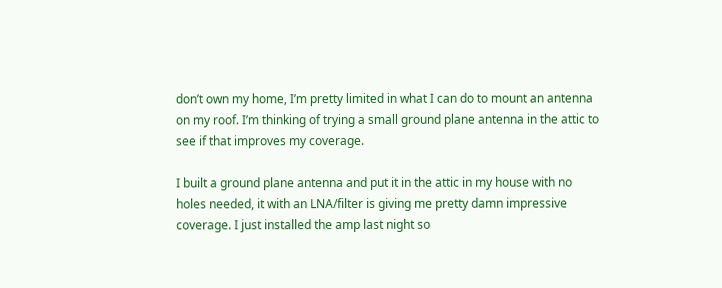don’t own my home, I’m pretty limited in what I can do to mount an antenna on my roof. I’m thinking of trying a small ground plane antenna in the attic to see if that improves my coverage.

I built a ground plane antenna and put it in the attic in my house with no holes needed, it with an LNA/filter is giving me pretty damn impressive coverage. I just installed the amp last night so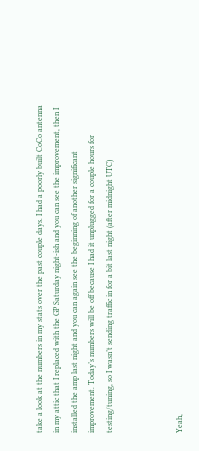take a look at the numbers in my stats over the past couple days. I had a poorly built CoCo antenna in my attic that I replaced with the GP Saturday night-ish and you can see the improvement, then I installed the amp last night and you can again see the beginning of another significant improvement. Today’s numbers will be off because I had it unplugged for a couple hours for testing/tuning, so I wasn’t sending traffic in for a bit last night (after midnight UTC)



Yeah,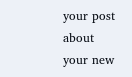your post about your new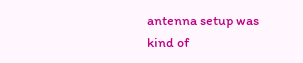antenna setup was kind of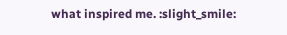what inspired me. :slight_smile: